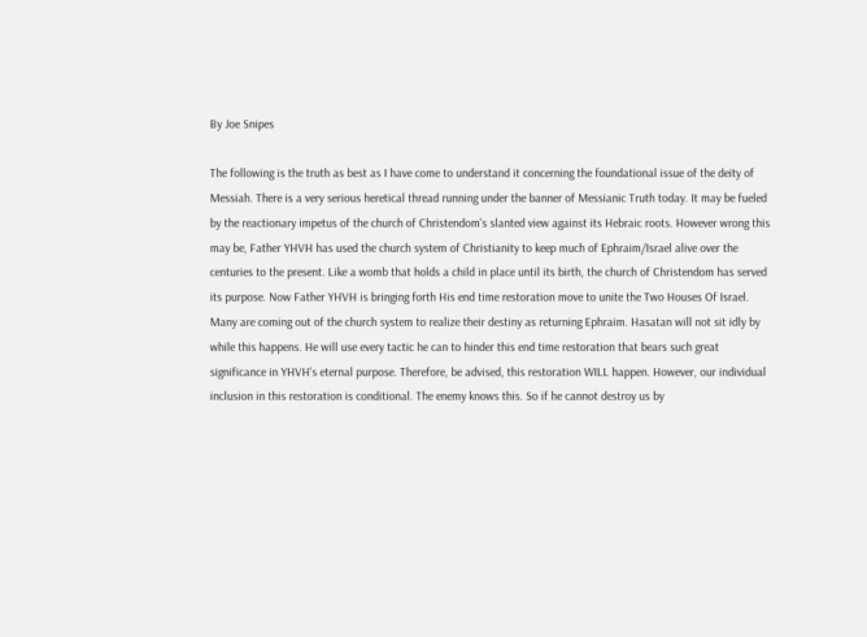By Joe Snipes

The following is the truth as best as I have come to understand it concerning the foundational issue of the deity of Messiah. There is a very serious heretical thread running under the banner of Messianic Truth today. It may be fueled by the reactionary impetus of the church of Christendom's slanted view against its Hebraic roots. However wrong this may be, Father YHVH has used the church system of Christianity to keep much of Ephraim/Israel alive over the centuries to the present. Like a womb that holds a child in place until its birth, the church of Christendom has served its purpose. Now Father YHVH is bringing forth His end time restoration move to unite the Two Houses Of Israel. Many are coming out of the church system to realize their destiny as returning Ephraim. Hasatan will not sit idly by while this happens. He will use every tactic he can to hinder this end time restoration that bears such great significance in YHVH's eternal purpose. Therefore, be advised, this restoration WILL happen. However, our individual inclusion in this restoration is conditional. The enemy knows this. So if he cannot destroy us by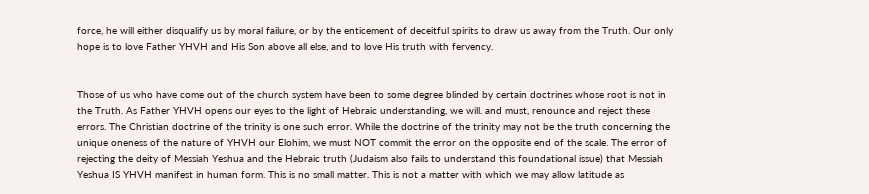force, he will either disqualify us by moral failure, or by the enticement of deceitful spirits to draw us away from the Truth. Our only hope is to love Father YHVH and His Son above all else, and to love His truth with fervency.


Those of us who have come out of the church system have been to some degree blinded by certain doctrines whose root is not in the Truth. As Father YHVH opens our eyes to the light of Hebraic understanding, we will. and must, renounce and reject these errors. The Christian doctrine of the trinity is one such error. While the doctrine of the trinity may not be the truth concerning the unique oneness of the nature of YHVH our Elohim, we must NOT commit the error on the opposite end of the scale. The error of rejecting the deity of Messiah Yeshua and the Hebraic truth (Judaism also fails to understand this foundational issue) that Messiah Yeshua IS YHVH manifest in human form. This is no small matter. This is not a matter with which we may allow latitude as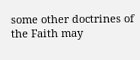some other doctrines of the Faith may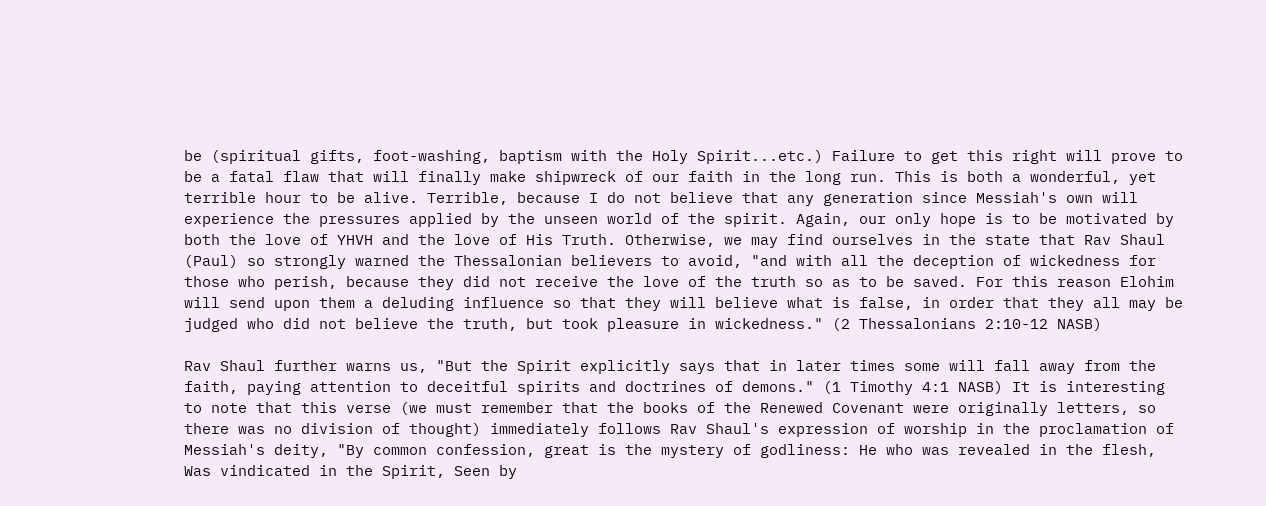be (spiritual gifts, foot-washing, baptism with the Holy Spirit...etc.) Failure to get this right will prove to be a fatal flaw that will finally make shipwreck of our faith in the long run. This is both a wonderful, yet terrible hour to be alive. Terrible, because I do not believe that any generation since Messiah's own will experience the pressures applied by the unseen world of the spirit. Again, our only hope is to be motivated by both the love of YHVH and the love of His Truth. Otherwise, we may find ourselves in the state that Rav Shaul (Paul) so strongly warned the Thessalonian believers to avoid, "and with all the deception of wickedness for those who perish, because they did not receive the love of the truth so as to be saved. For this reason Elohim will send upon them a deluding influence so that they will believe what is false, in order that they all may be judged who did not believe the truth, but took pleasure in wickedness." (2 Thessalonians 2:10-12 NASB)

Rav Shaul further warns us, "But the Spirit explicitly says that in later times some will fall away from the faith, paying attention to deceitful spirits and doctrines of demons." (1 Timothy 4:1 NASB) It is interesting to note that this verse (we must remember that the books of the Renewed Covenant were originally letters, so there was no division of thought) immediately follows Rav Shaul's expression of worship in the proclamation of Messiah's deity, "By common confession, great is the mystery of godliness: He who was revealed in the flesh, Was vindicated in the Spirit, Seen by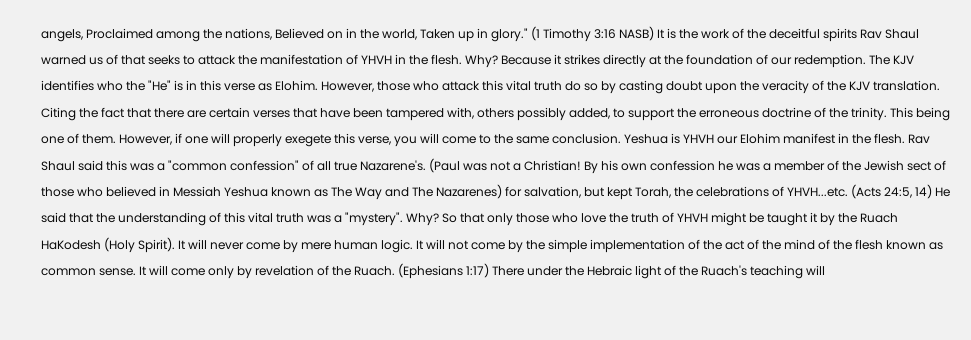angels, Proclaimed among the nations, Believed on in the world, Taken up in glory." (1 Timothy 3:16 NASB) It is the work of the deceitful spirits Rav Shaul warned us of that seeks to attack the manifestation of YHVH in the flesh. Why? Because it strikes directly at the foundation of our redemption. The KJV identifies who the "He" is in this verse as Elohim. However, those who attack this vital truth do so by casting doubt upon the veracity of the KJV translation. Citing the fact that there are certain verses that have been tampered with, others possibly added, to support the erroneous doctrine of the trinity. This being one of them. However, if one will properly exegete this verse, you will come to the same conclusion. Yeshua is YHVH our Elohim manifest in the flesh. Rav Shaul said this was a "common confession" of all true Nazarene's. (Paul was not a Christian! By his own confession he was a member of the Jewish sect of those who believed in Messiah Yeshua known as The Way and The Nazarenes) for salvation, but kept Torah, the celebrations of YHVH...etc. (Acts 24:5, 14) He said that the understanding of this vital truth was a "mystery". Why? So that only those who love the truth of YHVH might be taught it by the Ruach HaKodesh (Holy Spirit). It will never come by mere human logic. It will not come by the simple implementation of the act of the mind of the flesh known as common sense. It will come only by revelation of the Ruach. (Ephesians 1:17) There under the Hebraic light of the Ruach's teaching will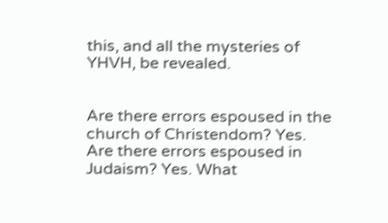this, and all the mysteries of YHVH, be revealed.


Are there errors espoused in the church of Christendom? Yes. Are there errors espoused in Judaism? Yes. What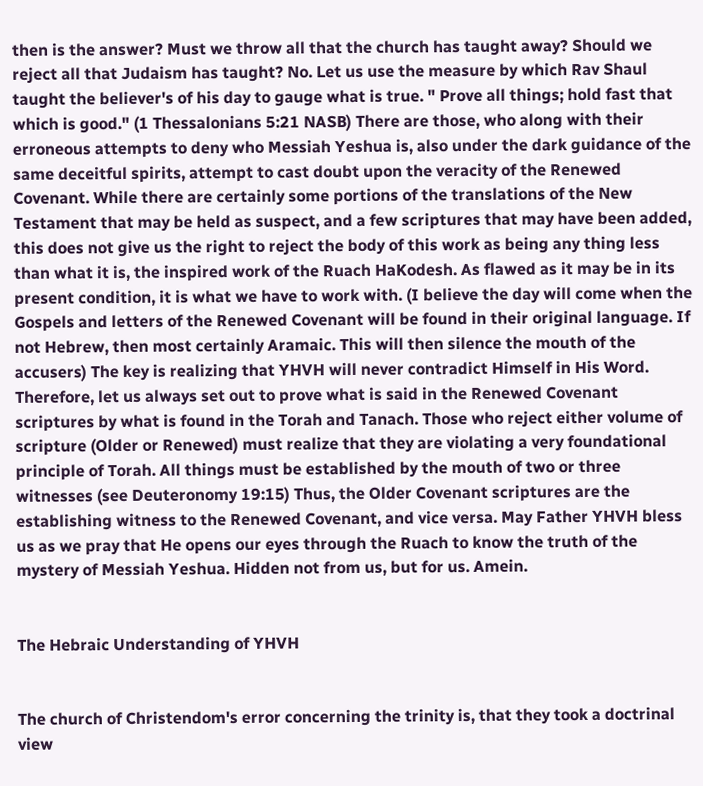then is the answer? Must we throw all that the church has taught away? Should we reject all that Judaism has taught? No. Let us use the measure by which Rav Shaul taught the believer's of his day to gauge what is true. " Prove all things; hold fast that which is good." (1 Thessalonians 5:21 NASB) There are those, who along with their erroneous attempts to deny who Messiah Yeshua is, also under the dark guidance of the same deceitful spirits, attempt to cast doubt upon the veracity of the Renewed Covenant. While there are certainly some portions of the translations of the New Testament that may be held as suspect, and a few scriptures that may have been added, this does not give us the right to reject the body of this work as being any thing less than what it is, the inspired work of the Ruach HaKodesh. As flawed as it may be in its present condition, it is what we have to work with. (I believe the day will come when the Gospels and letters of the Renewed Covenant will be found in their original language. If not Hebrew, then most certainly Aramaic. This will then silence the mouth of the accusers) The key is realizing that YHVH will never contradict Himself in His Word. Therefore, let us always set out to prove what is said in the Renewed Covenant scriptures by what is found in the Torah and Tanach. Those who reject either volume of scripture (Older or Renewed) must realize that they are violating a very foundational principle of Torah. All things must be established by the mouth of two or three witnesses (see Deuteronomy 19:15) Thus, the Older Covenant scriptures are the establishing witness to the Renewed Covenant, and vice versa. May Father YHVH bless us as we pray that He opens our eyes through the Ruach to know the truth of the mystery of Messiah Yeshua. Hidden not from us, but for us. Amein.


The Hebraic Understanding of YHVH


The church of Christendom's error concerning the trinity is, that they took a doctrinal view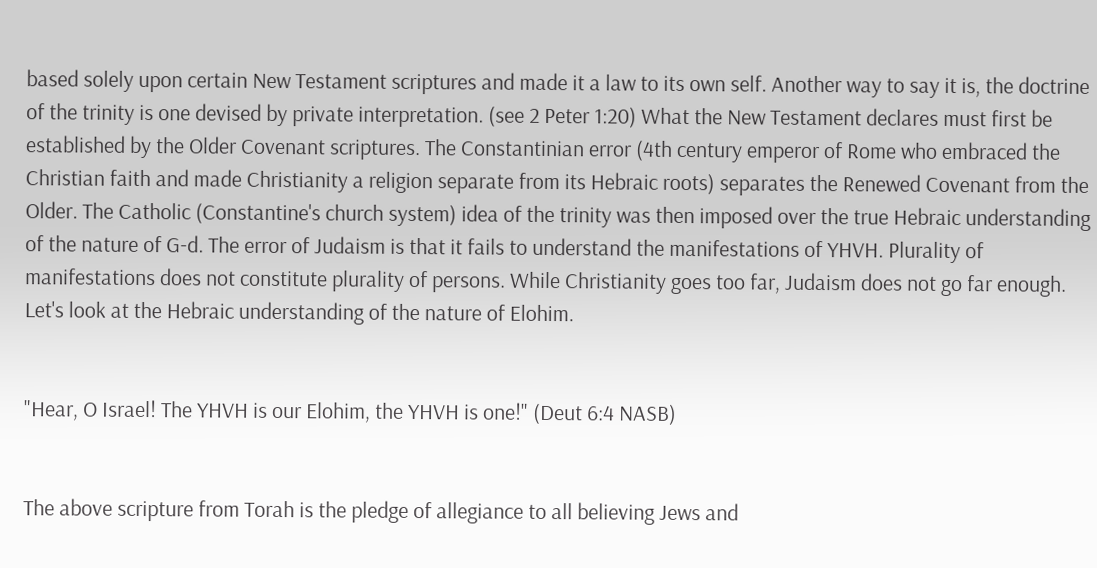based solely upon certain New Testament scriptures and made it a law to its own self. Another way to say it is, the doctrine of the trinity is one devised by private interpretation. (see 2 Peter 1:20) What the New Testament declares must first be established by the Older Covenant scriptures. The Constantinian error (4th century emperor of Rome who embraced the Christian faith and made Christianity a religion separate from its Hebraic roots) separates the Renewed Covenant from the Older. The Catholic (Constantine's church system) idea of the trinity was then imposed over the true Hebraic understanding of the nature of G-d. The error of Judaism is that it fails to understand the manifestations of YHVH. Plurality of manifestations does not constitute plurality of persons. While Christianity goes too far, Judaism does not go far enough. Let's look at the Hebraic understanding of the nature of Elohim.


"Hear, O Israel! The YHVH is our Elohim, the YHVH is one!" (Deut 6:4 NASB)


The above scripture from Torah is the pledge of allegiance to all believing Jews and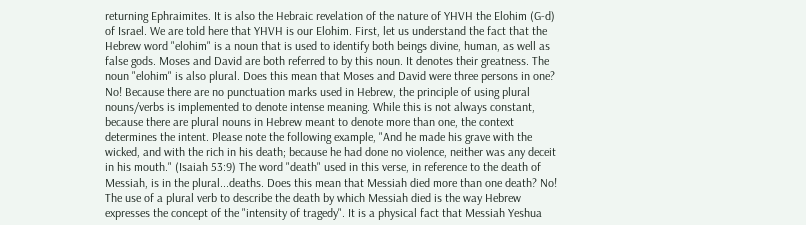returning Ephraimites. It is also the Hebraic revelation of the nature of YHVH the Elohim (G-d) of Israel. We are told here that YHVH is our Elohim. First, let us understand the fact that the Hebrew word "elohim" is a noun that is used to identify both beings divine, human, as well as false gods. Moses and David are both referred to by this noun. It denotes their greatness. The noun "elohim" is also plural. Does this mean that Moses and David were three persons in one? No! Because there are no punctuation marks used in Hebrew, the principle of using plural nouns/verbs is implemented to denote intense meaning. While this is not always constant, because there are plural nouns in Hebrew meant to denote more than one, the context determines the intent. Please note the following example, "And he made his grave with the wicked, and with the rich in his death; because he had done no violence, neither was any deceit in his mouth." (Isaiah 53:9) The word "death" used in this verse, in reference to the death of Messiah, is in the plural...deaths. Does this mean that Messiah died more than one death? No! The use of a plural verb to describe the death by which Messiah died is the way Hebrew expresses the concept of the "intensity of tragedy". It is a physical fact that Messiah Yeshua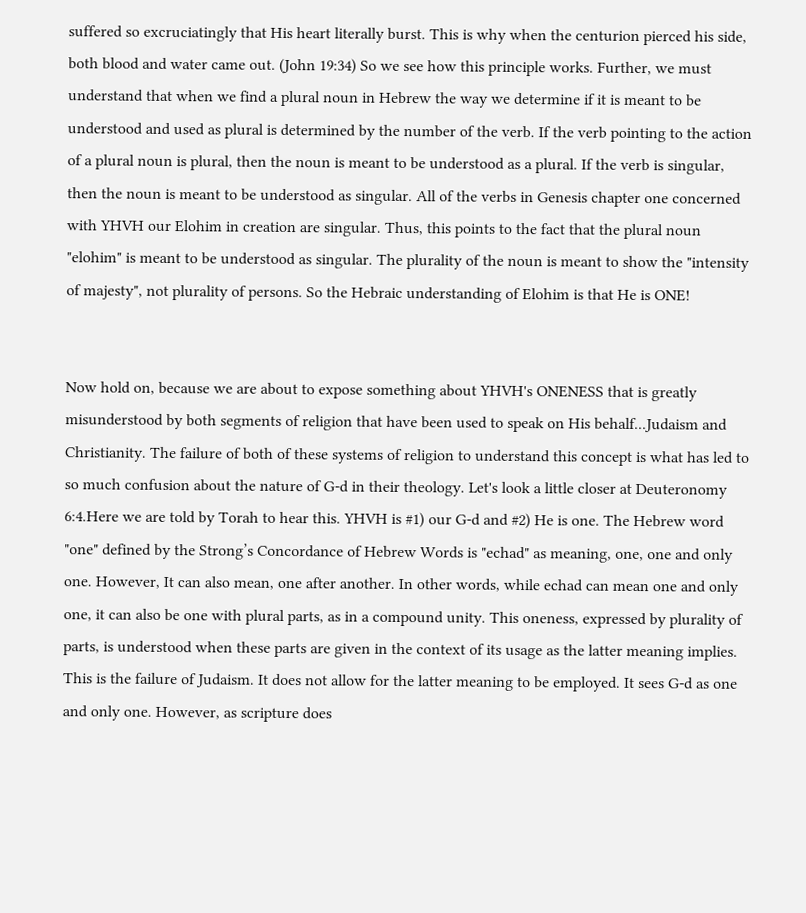suffered so excruciatingly that His heart literally burst. This is why when the centurion pierced his side, both blood and water came out. (John 19:34) So we see how this principle works. Further, we must understand that when we find a plural noun in Hebrew the way we determine if it is meant to be understood and used as plural is determined by the number of the verb. If the verb pointing to the action of a plural noun is plural, then the noun is meant to be understood as a plural. If the verb is singular, then the noun is meant to be understood as singular. All of the verbs in Genesis chapter one concerned with YHVH our Elohim in creation are singular. Thus, this points to the fact that the plural noun "elohim" is meant to be understood as singular. The plurality of the noun is meant to show the "intensity of majesty", not plurality of persons. So the Hebraic understanding of Elohim is that He is ONE!


Now hold on, because we are about to expose something about YHVH's ONENESS that is greatly misunderstood by both segments of religion that have been used to speak on His behalf...Judaism and Christianity. The failure of both of these systems of religion to understand this concept is what has led to so much confusion about the nature of G-d in their theology. Let's look a little closer at Deuteronomy 6:4.Here we are told by Torah to hear this. YHVH is #1) our G-d and #2) He is one. The Hebrew word "one" defined by the Strong’s Concordance of Hebrew Words is "echad" as meaning, one, one and only one. However, It can also mean, one after another. In other words, while echad can mean one and only one, it can also be one with plural parts, as in a compound unity. This oneness, expressed by plurality of parts, is understood when these parts are given in the context of its usage as the latter meaning implies. This is the failure of Judaism. It does not allow for the latter meaning to be employed. It sees G-d as one and only one. However, as scripture does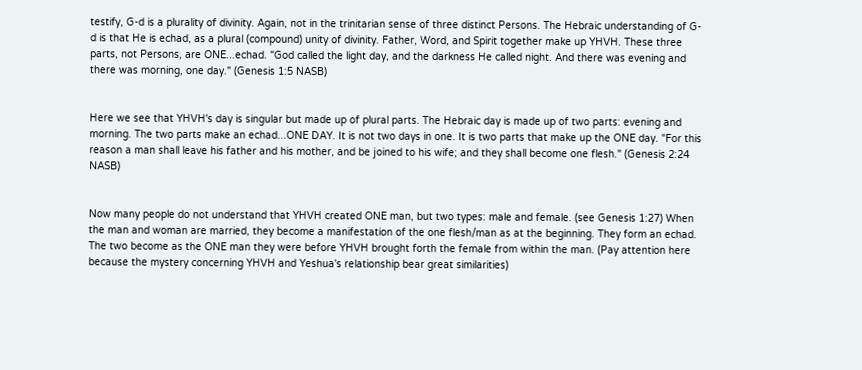testify, G-d is a plurality of divinity. Again, not in the trinitarian sense of three distinct Persons. The Hebraic understanding of G-d is that He is echad, as a plural (compound) unity of divinity. Father, Word, and Spirit together make up YHVH. These three parts, not Persons, are ONE...echad. "God called the light day, and the darkness He called night. And there was evening and there was morning, one day." (Genesis 1:5 NASB)


Here we see that YHVH's day is singular but made up of plural parts. The Hebraic day is made up of two parts: evening and morning. The two parts make an echad...ONE DAY. It is not two days in one. It is two parts that make up the ONE day. "For this reason a man shall leave his father and his mother, and be joined to his wife; and they shall become one flesh." (Genesis 2:24 NASB)


Now many people do not understand that YHVH created ONE man, but two types: male and female. (see Genesis 1:27) When the man and woman are married, they become a manifestation of the one flesh/man as at the beginning. They form an echad. The two become as the ONE man they were before YHVH brought forth the female from within the man. (Pay attention here because the mystery concerning YHVH and Yeshua's relationship bear great similarities)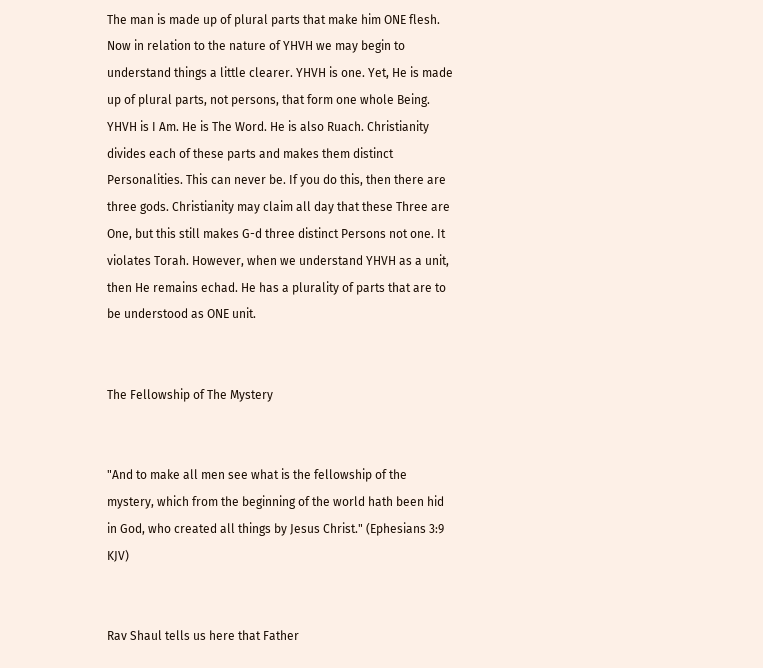The man is made up of plural parts that make him ONE flesh. Now in relation to the nature of YHVH we may begin to understand things a little clearer. YHVH is one. Yet, He is made up of plural parts, not persons, that form one whole Being. YHVH is I Am. He is The Word. He is also Ruach. Christianity divides each of these parts and makes them distinct Personalities. This can never be. If you do this, then there are three gods. Christianity may claim all day that these Three are One, but this still makes G-d three distinct Persons not one. It violates Torah. However, when we understand YHVH as a unit, then He remains echad. He has a plurality of parts that are to be understood as ONE unit.


The Fellowship of The Mystery


"And to make all men see what is the fellowship of the mystery, which from the beginning of the world hath been hid in God, who created all things by Jesus Christ." (Ephesians 3:9 KJV)


Rav Shaul tells us here that Father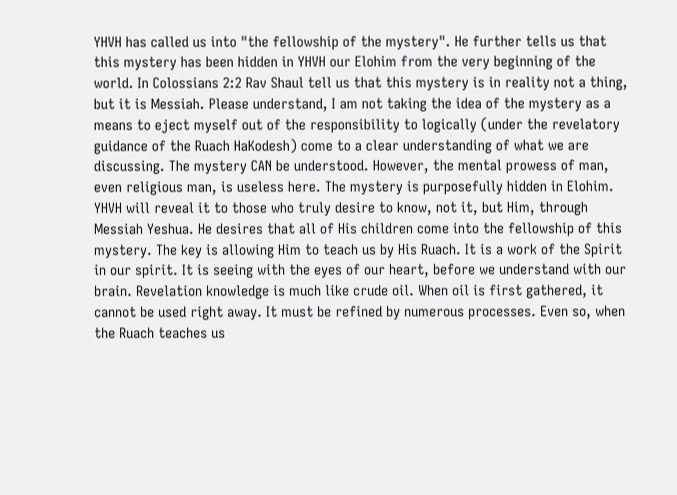YHVH has called us into "the fellowship of the mystery". He further tells us that this mystery has been hidden in YHVH our Elohim from the very beginning of the world. In Colossians 2:2 Rav Shaul tell us that this mystery is in reality not a thing, but it is Messiah. Please understand, I am not taking the idea of the mystery as a means to eject myself out of the responsibility to logically (under the revelatory guidance of the Ruach HaKodesh) come to a clear understanding of what we are discussing. The mystery CAN be understood. However, the mental prowess of man, even religious man, is useless here. The mystery is purposefully hidden in Elohim. YHVH will reveal it to those who truly desire to know, not it, but Him, through Messiah Yeshua. He desires that all of His children come into the fellowship of this mystery. The key is allowing Him to teach us by His Ruach. It is a work of the Spirit in our spirit. It is seeing with the eyes of our heart, before we understand with our brain. Revelation knowledge is much like crude oil. When oil is first gathered, it cannot be used right away. It must be refined by numerous processes. Even so, when the Ruach teaches us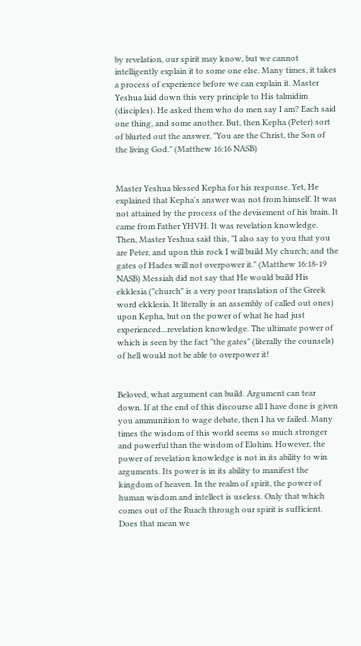by revelation, our spirit may know, but we cannot intelligently explain it to some one else. Many times, it takes a process of experience before we can explain it. Master Yeshua laid down this very principle to His talmidim (disciples). He asked them who do men say I am? Each said one thing, and some another. But, then Kepha (Peter) sort of blurted out the answer, "You are the Christ, the Son of the living God." (Matthew 16:16 NASB)


Master Yeshua blessed Kepha for his response. Yet, He explained that Kepha's answer was not from himself. It was not attained by the process of the devisement of his brain. It came from Father YHVH. It was revelation knowledge. Then, Master Yeshua said this, "I also say to you that you are Peter, and upon this rock I will build My church; and the gates of Hades will not overpower it." (Matthew 16:18-19 NASB) Messiah did not say that He would build His ekklesia ("church" is a very poor translation of the Greek word ekklesia. It literally is an assembly of called out ones) upon Kepha, but on the power of what he had just experienced...revelation knowledge. The ultimate power of which is seen by the fact "the gates" (literally the counsels) of hell would not be able to overpower it!


Beloved, what argument can build. Argument can tear down. If at the end of this discourse all I have done is given you ammunition to wage debate, then I ha ve failed. Many times the wisdom of this world seems so much stronger and powerful than the wisdom of Elohim. However, the power of revelation knowledge is not in its ability to win arguments. Its power is in its ability to manifest the kingdom of heaven. In the realm of spirit, the power of human wisdom and intellect is useless. Only that which comes out of the Ruach through our spirit is sufficient. Does that mean we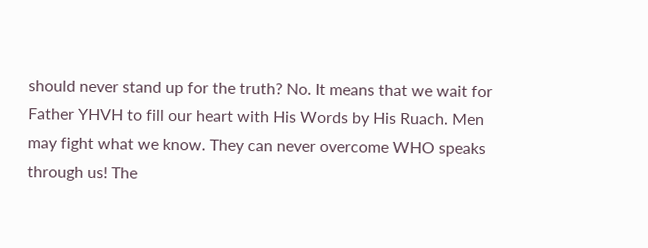should never stand up for the truth? No. It means that we wait for Father YHVH to fill our heart with His Words by His Ruach. Men may fight what we know. They can never overcome WHO speaks through us! The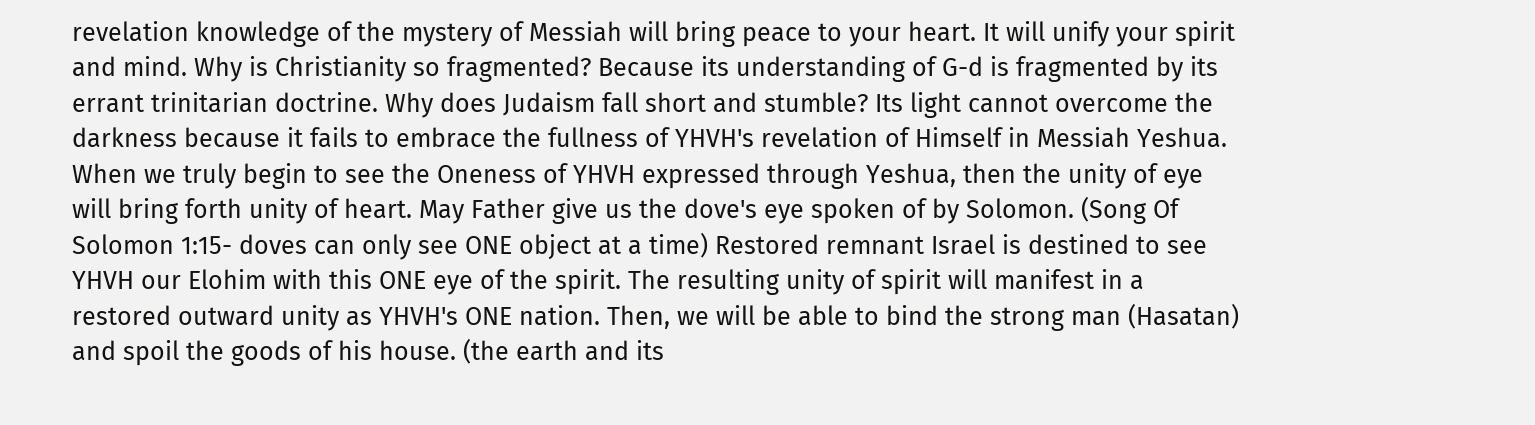revelation knowledge of the mystery of Messiah will bring peace to your heart. It will unify your spirit and mind. Why is Christianity so fragmented? Because its understanding of G-d is fragmented by its errant trinitarian doctrine. Why does Judaism fall short and stumble? Its light cannot overcome the darkness because it fails to embrace the fullness of YHVH's revelation of Himself in Messiah Yeshua. When we truly begin to see the Oneness of YHVH expressed through Yeshua, then the unity of eye will bring forth unity of heart. May Father give us the dove's eye spoken of by Solomon. (Song Of Solomon 1:15- doves can only see ONE object at a time) Restored remnant Israel is destined to see YHVH our Elohim with this ONE eye of the spirit. The resulting unity of spirit will manifest in a restored outward unity as YHVH's ONE nation. Then, we will be able to bind the strong man (Hasatan) and spoil the goods of his house. (the earth and its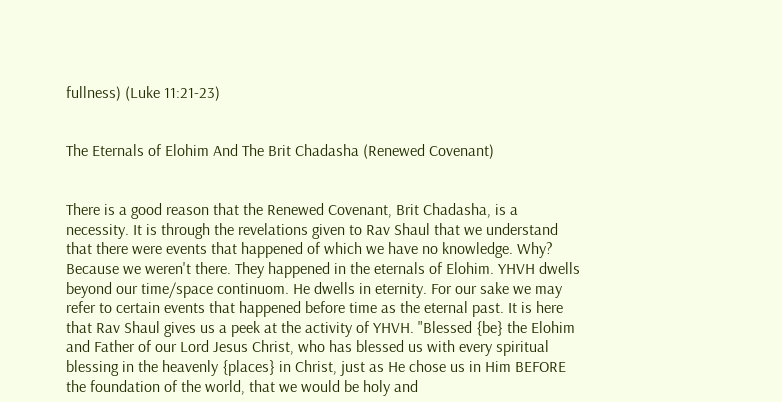fullness) (Luke 11:21-23)


The Eternals of Elohim And The Brit Chadasha (Renewed Covenant)


There is a good reason that the Renewed Covenant, Brit Chadasha, is a necessity. It is through the revelations given to Rav Shaul that we understand that there were events that happened of which we have no knowledge. Why? Because we weren't there. They happened in the eternals of Elohim. YHVH dwells beyond our time/space continuom. He dwells in eternity. For our sake we may refer to certain events that happened before time as the eternal past. It is here that Rav Shaul gives us a peek at the activity of YHVH. "Blessed {be} the Elohim and Father of our Lord Jesus Christ, who has blessed us with every spiritual blessing in the heavenly {places} in Christ, just as He chose us in Him BEFORE the foundation of the world, that we would be holy and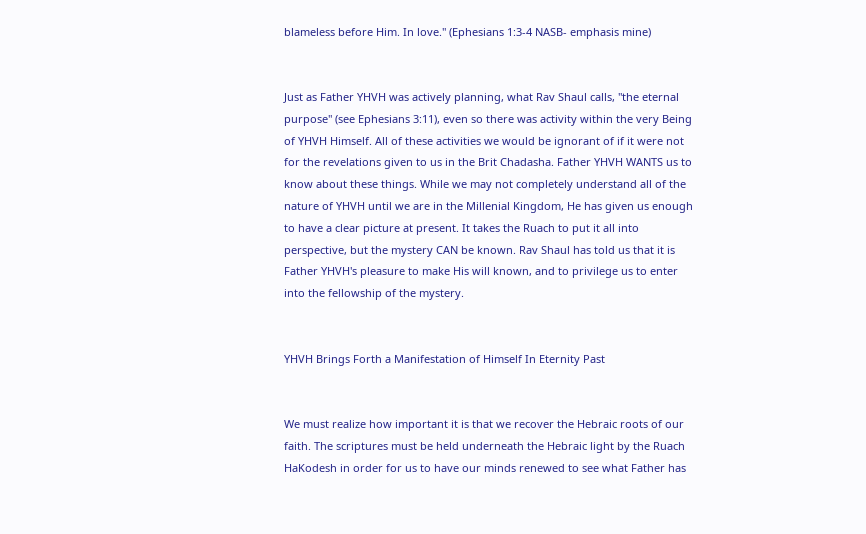blameless before Him. In love." (Ephesians 1:3-4 NASB- emphasis mine)


Just as Father YHVH was actively planning, what Rav Shaul calls, "the eternal purpose" (see Ephesians 3:11), even so there was activity within the very Being of YHVH Himself. All of these activities we would be ignorant of if it were not for the revelations given to us in the Brit Chadasha. Father YHVH WANTS us to know about these things. While we may not completely understand all of the nature of YHVH until we are in the Millenial Kingdom, He has given us enough to have a clear picture at present. It takes the Ruach to put it all into perspective, but the mystery CAN be known. Rav Shaul has told us that it is Father YHVH's pleasure to make His will known, and to privilege us to enter into the fellowship of the mystery.


YHVH Brings Forth a Manifestation of Himself In Eternity Past


We must realize how important it is that we recover the Hebraic roots of our faith. The scriptures must be held underneath the Hebraic light by the Ruach HaKodesh in order for us to have our minds renewed to see what Father has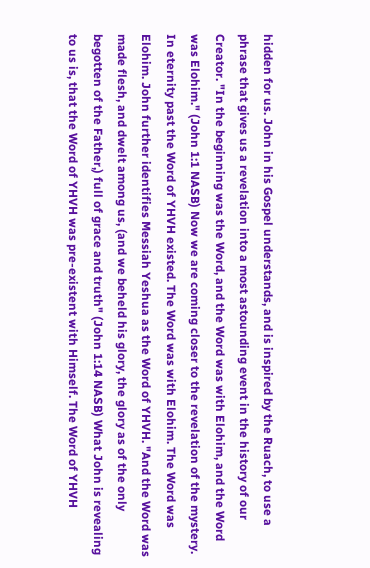hidden for us. John in his Gospel understands, and is inspired by the Ruach, to use a phrase that gives us a revelation into a most astounding event in the history of our Creator. "In the beginning was the Word, and the Word was with Elohim, and the Word was Elohim." (John 1:1 NASB) Now we are coming closer to the revelation of the mystery. In eternity past the Word of YHVH existed. The Word was with Elohim. The Word was Elohim. John further identifies Messiah Yeshua as the Word of YHVH. "And the Word was made flesh, and dwelt among us, (and we beheld his glory, the glory as of the only begotten of the Father,) full of grace and truth" (John 1:14 NASB) What John is revealing to us is, that the Word of YHVH was pre-existent with Himself. The Word of YHVH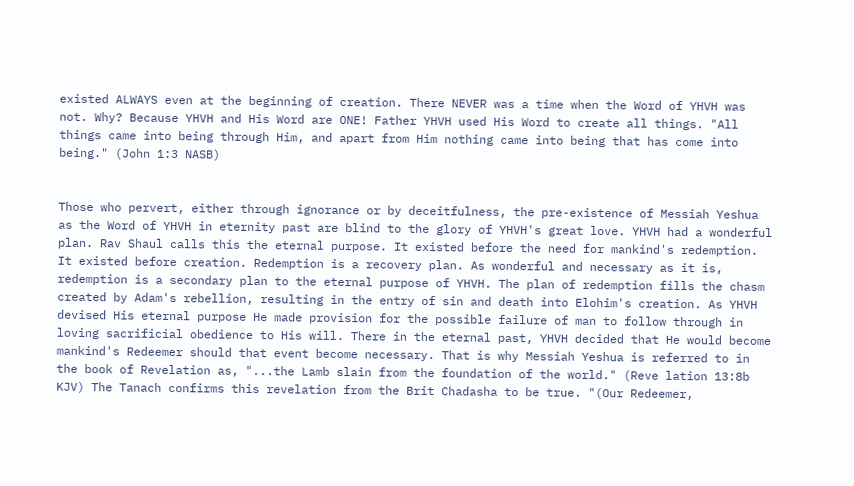existed ALWAYS even at the beginning of creation. There NEVER was a time when the Word of YHVH was not. Why? Because YHVH and His Word are ONE! Father YHVH used His Word to create all things. "All things came into being through Him, and apart from Him nothing came into being that has come into being." (John 1:3 NASB)


Those who pervert, either through ignorance or by deceitfulness, the pre-existence of Messiah Yeshua as the Word of YHVH in eternity past are blind to the glory of YHVH's great love. YHVH had a wonderful plan. Rav Shaul calls this the eternal purpose. It existed before the need for mankind's redemption. It existed before creation. Redemption is a recovery plan. As wonderful and necessary as it is, redemption is a secondary plan to the eternal purpose of YHVH. The plan of redemption fills the chasm created by Adam's rebellion, resulting in the entry of sin and death into Elohim's creation. As YHVH devised His eternal purpose He made provision for the possible failure of man to follow through in loving sacrificial obedience to His will. There in the eternal past, YHVH decided that He would become mankind's Redeemer should that event become necessary. That is why Messiah Yeshua is referred to in the book of Revelation as, "...the Lamb slain from the foundation of the world." (Reve lation 13:8b KJV) The Tanach confirms this revelation from the Brit Chadasha to be true. "(Our Redeemer,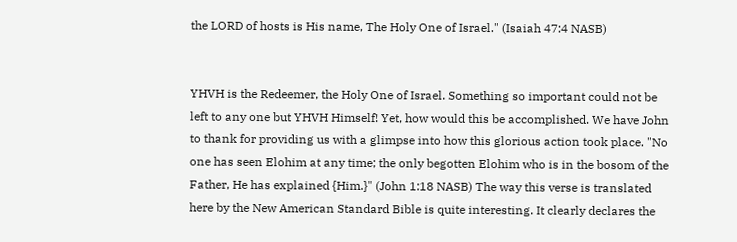the LORD of hosts is His name, The Holy One of Israel." (Isaiah 47:4 NASB)


YHVH is the Redeemer, the Holy One of Israel. Something so important could not be left to any one but YHVH Himself! Yet, how would this be accomplished. We have John to thank for providing us with a glimpse into how this glorious action took place. "No one has seen Elohim at any time; the only begotten Elohim who is in the bosom of the Father, He has explained {Him.}" (John 1:18 NASB) The way this verse is translated here by the New American Standard Bible is quite interesting. It clearly declares the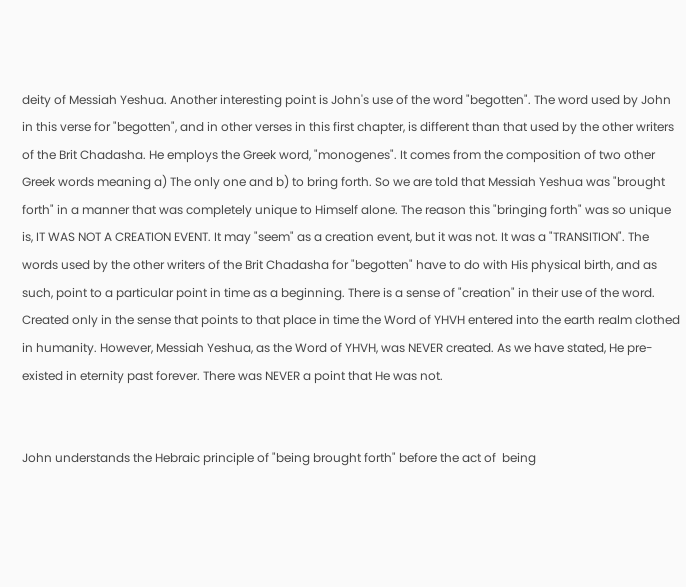deity of Messiah Yeshua. Another interesting point is John's use of the word "begotten". The word used by John in this verse for "begotten", and in other verses in this first chapter, is different than that used by the other writers of the Brit Chadasha. He employs the Greek word, "monogenes". It comes from the composition of two other Greek words meaning a) The only one and b) to bring forth. So we are told that Messiah Yeshua was "brought forth" in a manner that was completely unique to Himself alone. The reason this "bringing forth" was so unique is, IT WAS NOT A CREATION EVENT. It may "seem" as a creation event, but it was not. It was a "TRANSITION". The words used by the other writers of the Brit Chadasha for "begotten" have to do with His physical birth, and as such, point to a particular point in time as a beginning. There is a sense of "creation" in their use of the word. Created only in the sense that points to that place in time the Word of YHVH entered into the earth realm clothed in humanity. However, Messiah Yeshua, as the Word of YHVH, was NEVER created. As we have stated, He pre-existed in eternity past forever. There was NEVER a point that He was not.


John understands the Hebraic principle of "being brought forth" before the act of  being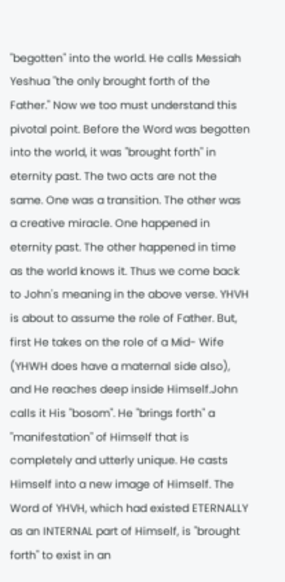"begotten" into the world. He calls Messiah Yeshua "the only brought forth of the Father." Now we too must understand this pivotal point. Before the Word was begotten into the world, it was "brought forth" in eternity past. The two acts are not the same. One was a transition. The other was a creative miracle. One happened in eternity past. The other happened in time as the world knows it. Thus we come back to John's meaning in the above verse. YHVH is about to assume the role of Father. But, first He takes on the role of a Mid- Wife (YHWH does have a maternal side also), and He reaches deep inside Himself.John calls it His "bosom". He "brings forth" a "manifestation" of Himself that is completely and utterly unique. He casts Himself into a new image of Himself. The Word of YHVH, which had existed ETERNALLY as an INTERNAL part of Himself, is "brought forth" to exist in an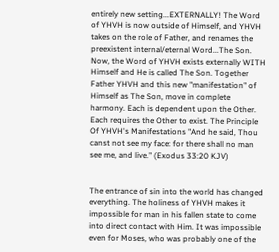entirely new setting...EXTERNALLY! The Word of YHVH is now outside of Himself, and YHVH takes on the role of Father, and renames the preexistent internal/eternal Word...The Son. Now, the Word of YHVH exists externally WITH Himself and He is called The Son. Together Father YHVH and this new "manifestation" of Himself as The Son, move in complete harmony. Each is dependent upon the Other. Each requires the Other to exist. The Principle Of YHVH's Manifestations "And he said, Thou canst not see my face: for there shall no man see me, and live." (Exodus 33:20 KJV)


The entrance of sin into the world has changed everything. The holiness of YHVH makes it impossible for man in his fallen state to come into direct contact with Him. It was impossible even for Moses, who was probably one of the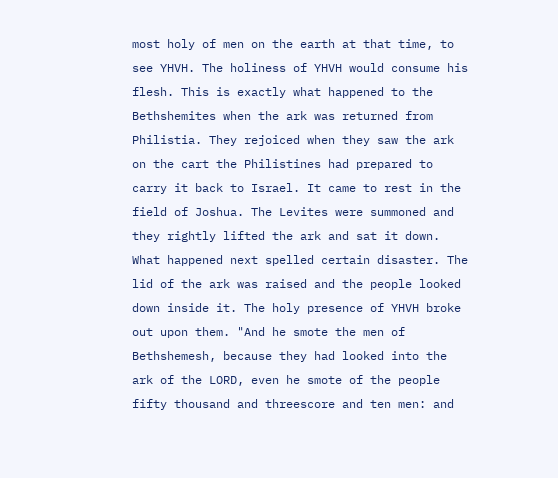most holy of men on the earth at that time, to see YHVH. The holiness of YHVH would consume his flesh. This is exactly what happened to the Bethshemites when the ark was returned from Philistia. They rejoiced when they saw the ark on the cart the Philistines had prepared to carry it back to Israel. It came to rest in the field of Joshua. The Levites were summoned and they rightly lifted the ark and sat it down. What happened next spelled certain disaster. The lid of the ark was raised and the people looked down inside it. The holy presence of YHVH broke out upon them. "And he smote the men of Bethshemesh, because they had looked into the ark of the LORD, even he smote of the people fifty thousand and threescore and ten men: and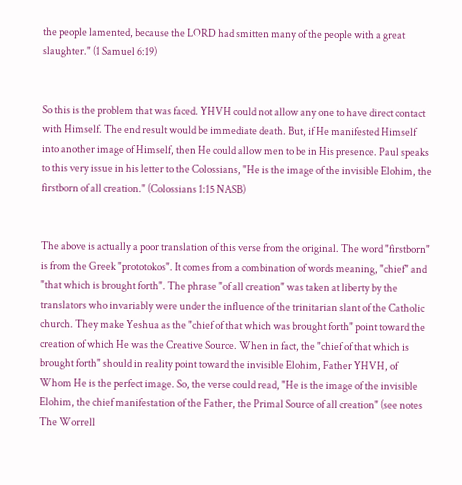the people lamented, because the LORD had smitten many of the people with a great slaughter." (1 Samuel 6:19)


So this is the problem that was faced. YHVH could not allow any one to have direct contact with Himself. The end result would be immediate death. But, if He manifested Himself into another image of Himself, then He could allow men to be in His presence. Paul speaks to this very issue in his letter to the Colossians, "He is the image of the invisible Elohim, the firstborn of all creation." (Colossians 1:15 NASB)


The above is actually a poor translation of this verse from the original. The word "firstborn" is from the Greek "prototokos". It comes from a combination of words meaning, "chief" and "that which is brought forth". The phrase "of all creation" was taken at liberty by the translators who invariably were under the influence of the trinitarian slant of the Catholic church. They make Yeshua as the "chief of that which was brought forth" point toward the creation of which He was the Creative Source. When in fact, the "chief of that which is brought forth" should in reality point toward the invisible Elohim, Father YHVH, of Whom He is the perfect image. So, the verse could read, "He is the image of the invisible Elohim, the chief manifestation of the Father, the Primal Source of all creation" (see notes The Worrell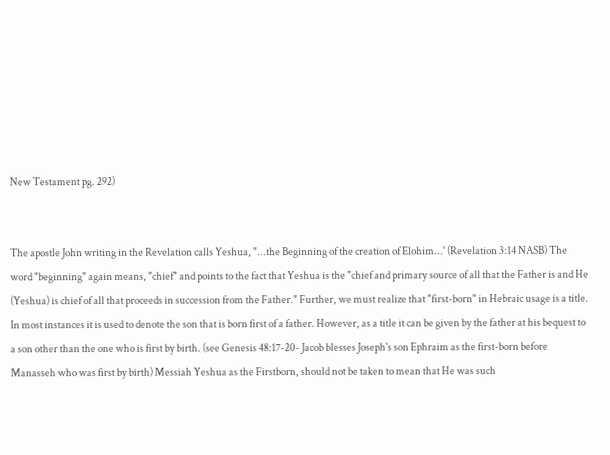New Testament pg. 292)


The apostle John writing in the Revelation calls Yeshua, "...the Beginning of the creation of Elohim...' (Revelation 3:14 NASB) The word "beginning" again means, "chief" and points to the fact that Yeshua is the "chief and primary source of all that the Father is and He (Yeshua) is chief of all that proceeds in succession from the Father." Further, we must realize that "first-born" in Hebraic usage is a title. In most instances it is used to denote the son that is born first of a father. However, as a title it can be given by the father at his bequest to a son other than the one who is first by birth. (see Genesis 48:17-20- Jacob blesses Joseph's son Ephraim as the first-born before Manasseh who was first by birth) Messiah Yeshua as the Firstborn, should not be taken to mean that He was such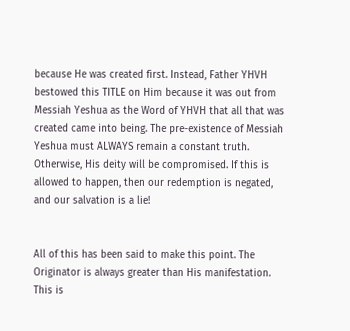because He was created first. Instead, Father YHVH bestowed this TITLE on Him because it was out from Messiah Yeshua as the Word of YHVH that all that was created came into being. The pre-existence of Messiah Yeshua must ALWAYS remain a constant truth. Otherwise, His deity will be compromised. If this is allowed to happen, then our redemption is negated, and our salvation is a lie!


All of this has been said to make this point. The Originator is always greater than His manifestation. This is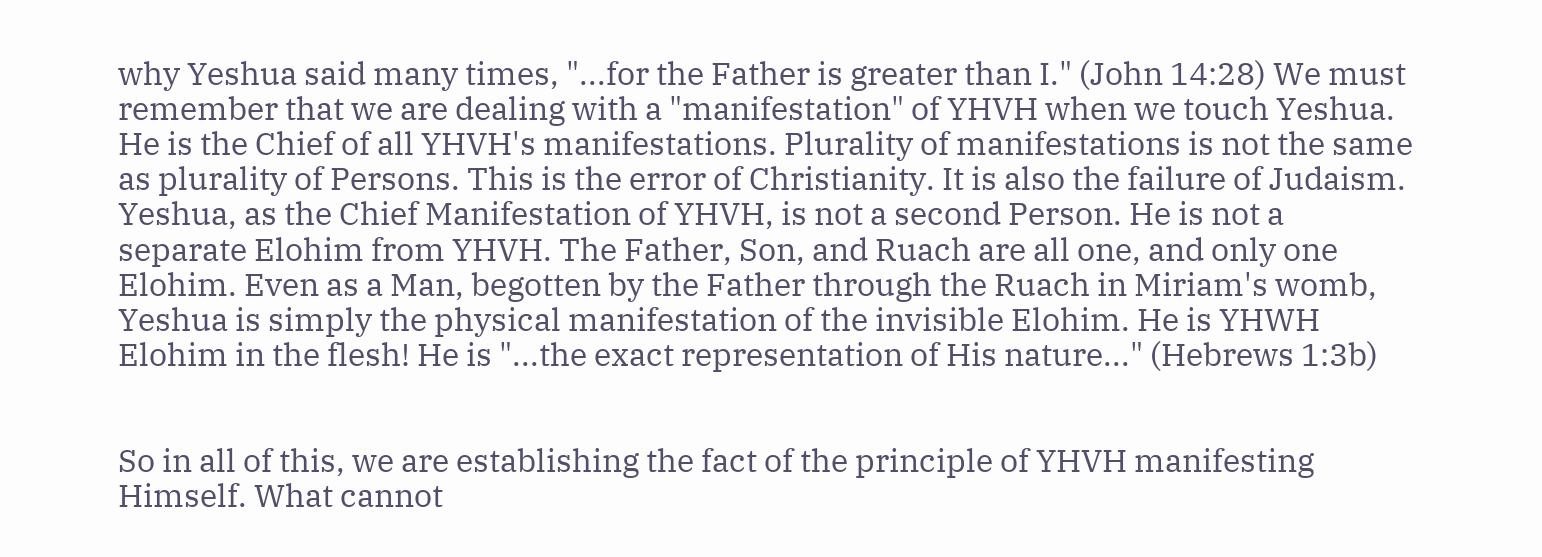why Yeshua said many times, "...for the Father is greater than I." (John 14:28) We must remember that we are dealing with a "manifestation" of YHVH when we touch Yeshua. He is the Chief of all YHVH's manifestations. Plurality of manifestations is not the same as plurality of Persons. This is the error of Christianity. It is also the failure of Judaism. Yeshua, as the Chief Manifestation of YHVH, is not a second Person. He is not a separate Elohim from YHVH. The Father, Son, and Ruach are all one, and only one Elohim. Even as a Man, begotten by the Father through the Ruach in Miriam's womb, Yeshua is simply the physical manifestation of the invisible Elohim. He is YHWH Elohim in the flesh! He is "...the exact representation of His nature..." (Hebrews 1:3b)


So in all of this, we are establishing the fact of the principle of YHVH manifesting Himself. What cannot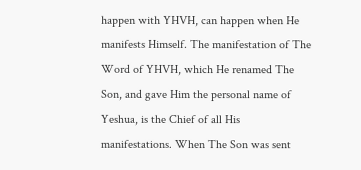happen with YHVH, can happen when He manifests Himself. The manifestation of The Word of YHVH, which He renamed The Son, and gave Him the personal name of Yeshua, is the Chief of all His manifestations. When The Son was sent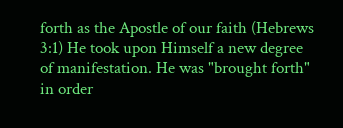forth as the Apostle of our faith (Hebrews 3:1) He took upon Himself a new degree of manifestation. He was "brought forth" in order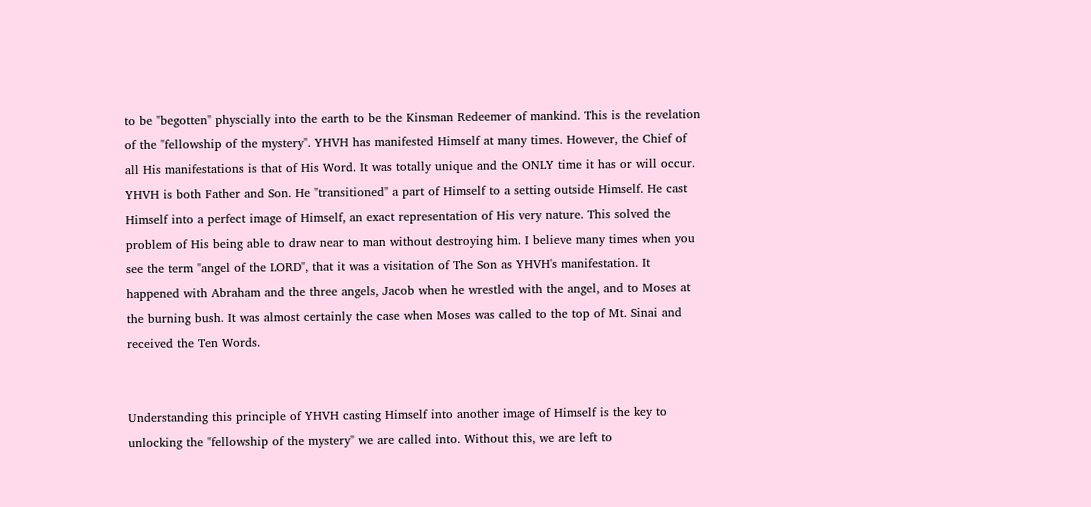to be "begotten" physcially into the earth to be the Kinsman Redeemer of mankind. This is the revelation of the "fellowship of the mystery". YHVH has manifested Himself at many times. However, the Chief of all His manifestations is that of His Word. It was totally unique and the ONLY time it has or will occur. YHVH is both Father and Son. He "transitioned" a part of Himself to a setting outside Himself. He cast Himself into a perfect image of Himself, an exact representation of His very nature. This solved the problem of His being able to draw near to man without destroying him. I believe many times when you see the term "angel of the LORD", that it was a visitation of The Son as YHVH's manifestation. It happened with Abraham and the three angels, Jacob when he wrestled with the angel, and to Moses at the burning bush. It was almost certainly the case when Moses was called to the top of Mt. Sinai and received the Ten Words.


Understanding this principle of YHVH casting Himself into another image of Himself is the key to unlocking the "fellowship of the mystery" we are called into. Without this, we are left to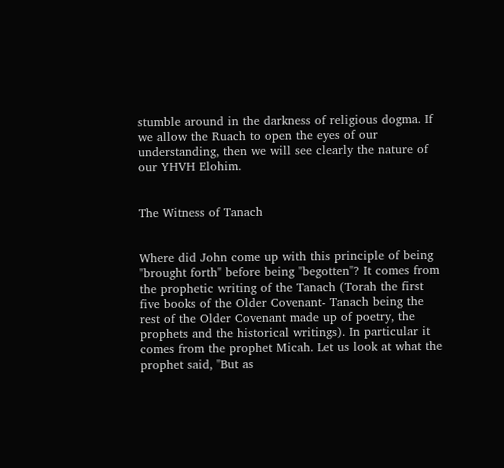stumble around in the darkness of religious dogma. If we allow the Ruach to open the eyes of our understanding, then we will see clearly the nature of our YHVH Elohim.


The Witness of Tanach


Where did John come up with this principle of being "brought forth" before being "begotten"? It comes from the prophetic writing of the Tanach (Torah the first five books of the Older Covenant- Tanach being the rest of the Older Covenant made up of poetry, the prophets and the historical writings). In particular it comes from the prophet Micah. Let us look at what the prophet said, "But as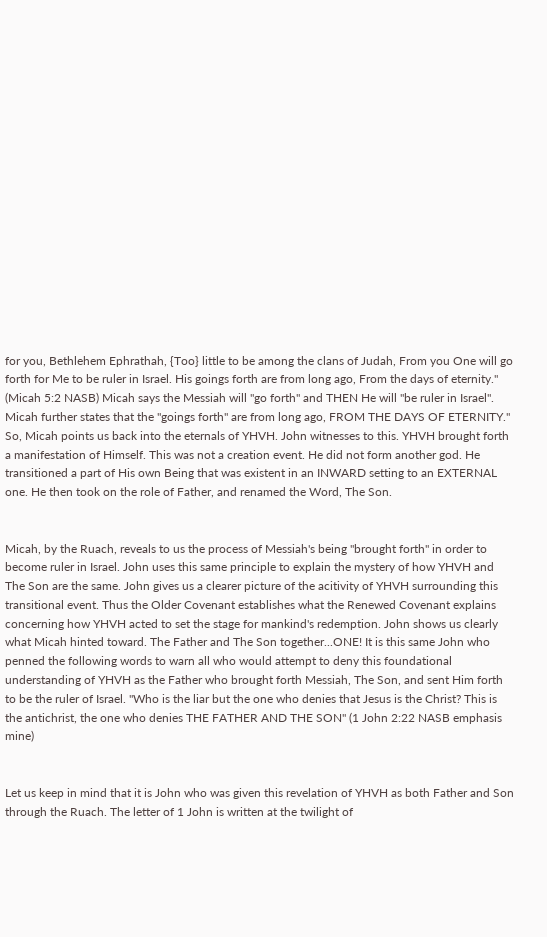for you, Bethlehem Ephrathah, {Too} little to be among the clans of Judah, From you One will go forth for Me to be ruler in Israel. His goings forth are from long ago, From the days of eternity." (Micah 5:2 NASB) Micah says the Messiah will "go forth" and THEN He will "be ruler in Israel". Micah further states that the "goings forth" are from long ago, FROM THE DAYS OF ETERNITY." So, Micah points us back into the eternals of YHVH. John witnesses to this. YHVH brought forth a manifestation of Himself. This was not a creation event. He did not form another god. He transitioned a part of His own Being that was existent in an INWARD setting to an EXTERNAL one. He then took on the role of Father, and renamed the Word, The Son.


Micah, by the Ruach, reveals to us the process of Messiah's being "brought forth" in order to become ruler in Israel. John uses this same principle to explain the mystery of how YHVH and The Son are the same. John gives us a clearer picture of the acitivity of YHVH surrounding this transitional event. Thus the Older Covenant establishes what the Renewed Covenant explains concerning how YHVH acted to set the stage for mankind's redemption. John shows us clearly what Micah hinted toward. The Father and The Son together...ONE! It is this same John who penned the following words to warn all who would attempt to deny this foundational understanding of YHVH as the Father who brought forth Messiah, The Son, and sent Him forth to be the ruler of Israel. "Who is the liar but the one who denies that Jesus is the Christ? This is the antichrist, the one who denies THE FATHER AND THE SON" (1 John 2:22 NASB emphasis mine)


Let us keep in mind that it is John who was given this revelation of YHVH as both Father and Son through the Ruach. The letter of 1 John is written at the twilight of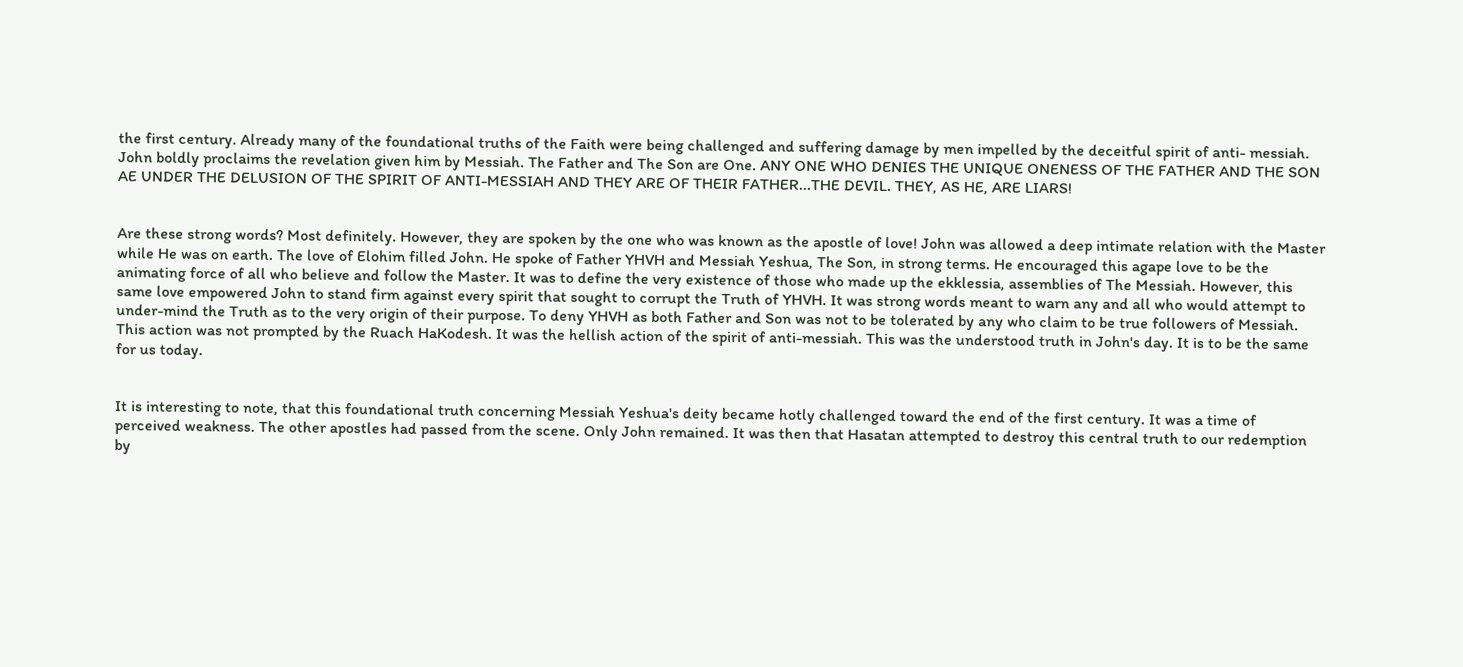the first century. Already many of the foundational truths of the Faith were being challenged and suffering damage by men impelled by the deceitful spirit of anti- messiah. John boldly proclaims the revelation given him by Messiah. The Father and The Son are One. ANY ONE WHO DENIES THE UNIQUE ONENESS OF THE FATHER AND THE SON AE UNDER THE DELUSION OF THE SPIRIT OF ANTI-MESSIAH AND THEY ARE OF THEIR FATHER...THE DEVIL. THEY, AS HE, ARE LIARS!


Are these strong words? Most definitely. However, they are spoken by the one who was known as the apostle of love! John was allowed a deep intimate relation with the Master while He was on earth. The love of Elohim filled John. He spoke of Father YHVH and Messiah Yeshua, The Son, in strong terms. He encouraged this agape love to be the animating force of all who believe and follow the Master. It was to define the very existence of those who made up the ekklessia, assemblies of The Messiah. However, this same love empowered John to stand firm against every spirit that sought to corrupt the Truth of YHVH. It was strong words meant to warn any and all who would attempt to under-mind the Truth as to the very origin of their purpose. To deny YHVH as both Father and Son was not to be tolerated by any who claim to be true followers of Messiah. This action was not prompted by the Ruach HaKodesh. It was the hellish action of the spirit of anti-messiah. This was the understood truth in John's day. It is to be the same for us today.


It is interesting to note, that this foundational truth concerning Messiah Yeshua's deity became hotly challenged toward the end of the first century. It was a time of perceived weakness. The other apostles had passed from the scene. Only John remained. It was then that Hasatan attempted to destroy this central truth to our redemption by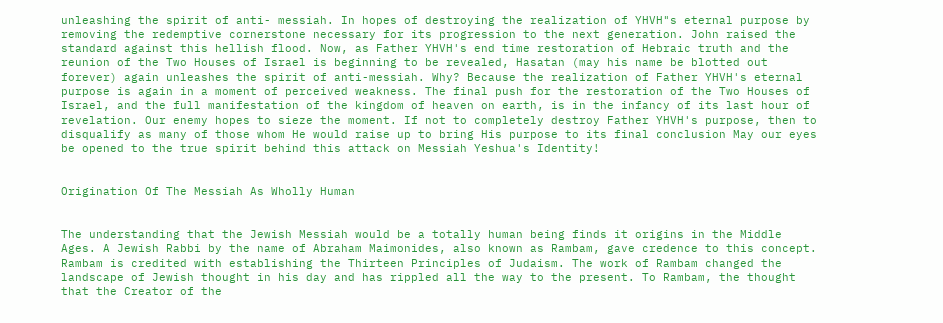unleashing the spirit of anti- messiah. In hopes of destroying the realization of YHVH"s eternal purpose by removing the redemptive cornerstone necessary for its progression to the next generation. John raised the standard against this hellish flood. Now, as Father YHVH's end time restoration of Hebraic truth and the reunion of the Two Houses of Israel is beginning to be revealed, Hasatan (may his name be blotted out forever) again unleashes the spirit of anti-messiah. Why? Because the realization of Father YHVH's eternal purpose is again in a moment of perceived weakness. The final push for the restoration of the Two Houses of Israel, and the full manifestation of the kingdom of heaven on earth, is in the infancy of its last hour of revelation. Our enemy hopes to sieze the moment. If not to completely destroy Father YHVH's purpose, then to disqualify as many of those whom He would raise up to bring His purpose to its final conclusion May our eyes be opened to the true spirit behind this attack on Messiah Yeshua's Identity!


Origination Of The Messiah As Wholly Human


The understanding that the Jewish Messiah would be a totally human being finds it origins in the Middle Ages. A Jewish Rabbi by the name of Abraham Maimonides, also known as Rambam, gave credence to this concept. Rambam is credited with establishing the Thirteen Principles of Judaism. The work of Rambam changed the landscape of Jewish thought in his day and has rippled all the way to the present. To Rambam, the thought that the Creator of the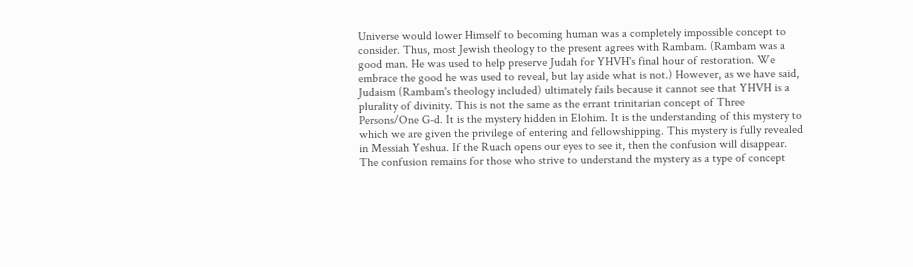Universe would lower Himself to becoming human was a completely impossible concept to consider. Thus, most Jewish theology to the present agrees with Rambam. (Rambam was a good man. He was used to help preserve Judah for YHVH's final hour of restoration. We embrace the good he was used to reveal, but lay aside what is not.) However, as we have said, Judaism (Rambam's theology included) ultimately fails because it cannot see that YHVH is a plurality of divinity. This is not the same as the errant trinitarian concept of Three Persons/One G-d. It is the mystery hidden in Elohim. It is the understanding of this mystery to which we are given the privilege of entering and fellowshipping. This mystery is fully revealed in Messiah Yeshua. If the Ruach opens our eyes to see it, then the confusion will disappear. The confusion remains for those who strive to understand the mystery as a type of concept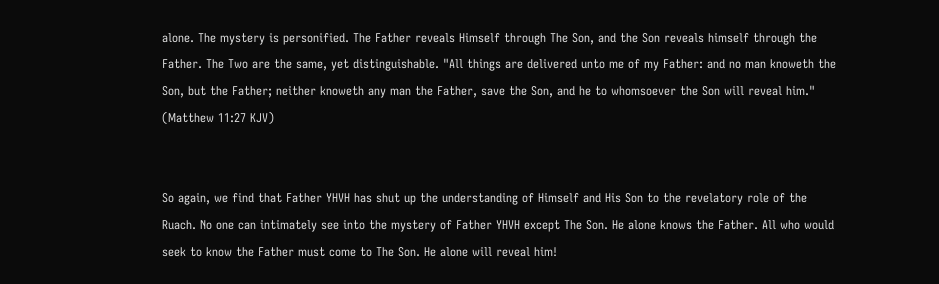alone. The mystery is personified. The Father reveals Himself through The Son, and the Son reveals himself through the Father. The Two are the same, yet distinguishable. "All things are delivered unto me of my Father: and no man knoweth the Son, but the Father; neither knoweth any man the Father, save the Son, and he to whomsoever the Son will reveal him." (Matthew 11:27 KJV)


So again, we find that Father YHVH has shut up the understanding of Himself and His Son to the revelatory role of the Ruach. No one can intimately see into the mystery of Father YHVH except The Son. He alone knows the Father. All who would seek to know the Father must come to The Son. He alone will reveal him!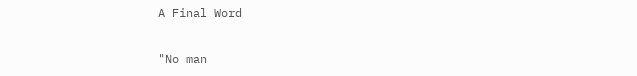A Final Word


"No man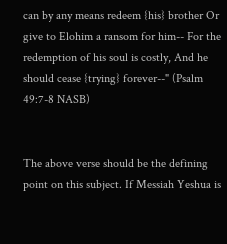can by any means redeem {his} brother Or give to Elohim a ransom for him-- For the redemption of his soul is costly, And he should cease {trying} forever--" (Psalm 49:7-8 NASB)


The above verse should be the defining point on this subject. If Messiah Yeshua is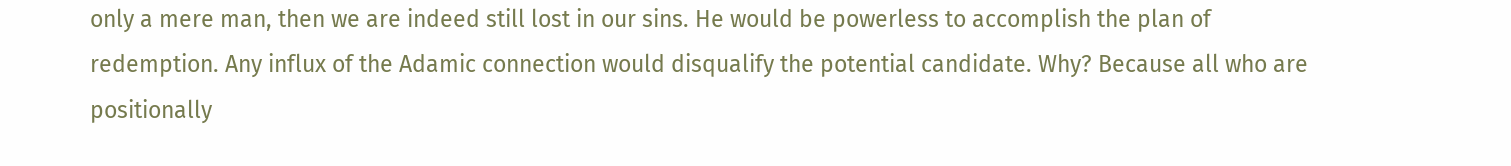only a mere man, then we are indeed still lost in our sins. He would be powerless to accomplish the plan of redemption. Any influx of the Adamic connection would disqualify the potential candidate. Why? Because all who are positionally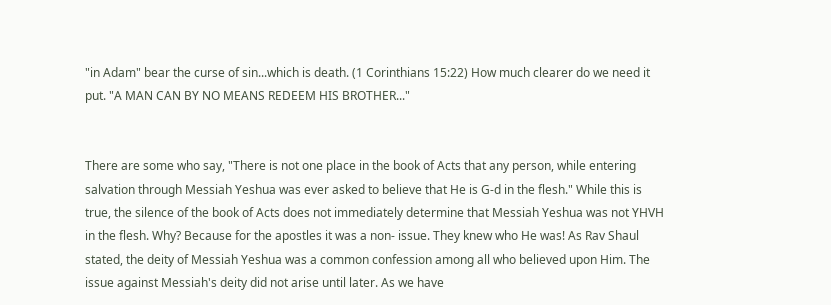"in Adam" bear the curse of sin...which is death. (1 Corinthians 15:22) How much clearer do we need it put. "A MAN CAN BY NO MEANS REDEEM HIS BROTHER..."


There are some who say, "There is not one place in the book of Acts that any person, while entering salvation through Messiah Yeshua was ever asked to believe that He is G-d in the flesh." While this is true, the silence of the book of Acts does not immediately determine that Messiah Yeshua was not YHVH in the flesh. Why? Because for the apostles it was a non- issue. They knew who He was! As Rav Shaul stated, the deity of Messiah Yeshua was a common confession among all who believed upon Him. The issue against Messiah's deity did not arise until later. As we have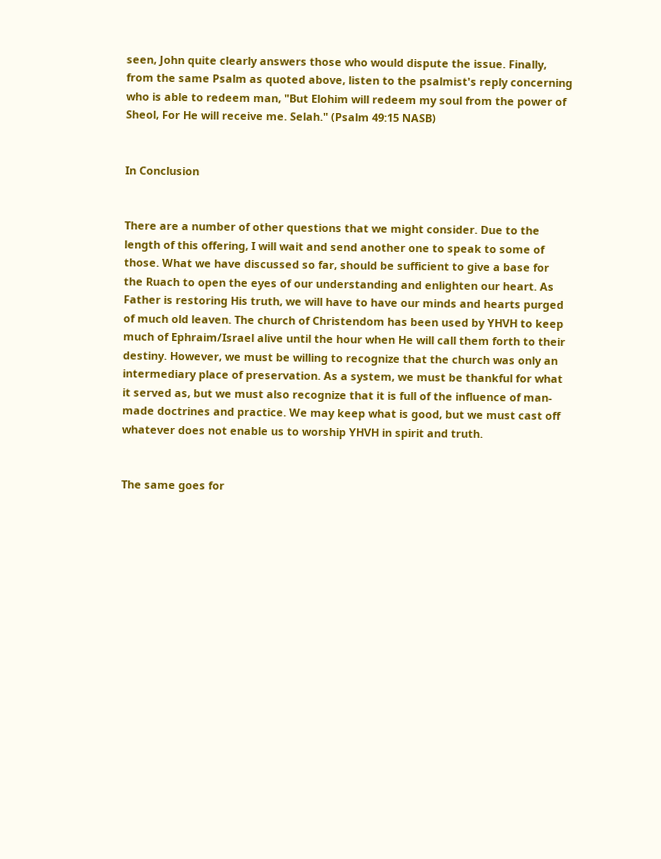seen, John quite clearly answers those who would dispute the issue. Finally, from the same Psalm as quoted above, listen to the psalmist's reply concerning who is able to redeem man, "But Elohim will redeem my soul from the power of Sheol, For He will receive me. Selah." (Psalm 49:15 NASB)


In Conclusion


There are a number of other questions that we might consider. Due to the length of this offering, I will wait and send another one to speak to some of those. What we have discussed so far, should be sufficient to give a base for the Ruach to open the eyes of our understanding and enlighten our heart. As Father is restoring His truth, we will have to have our minds and hearts purged of much old leaven. The church of Christendom has been used by YHVH to keep much of Ephraim/Israel alive until the hour when He will call them forth to their destiny. However, we must be willing to recognize that the church was only an intermediary place of preservation. As a system, we must be thankful for what it served as, but we must also recognize that it is full of the influence of man-made doctrines and practice. We may keep what is good, but we must cast off whatever does not enable us to worship YHVH in spirit and truth.


The same goes for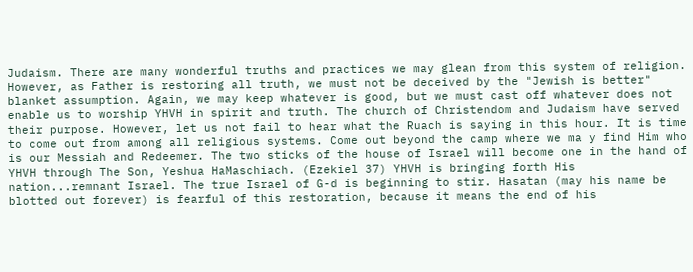Judaism. There are many wonderful truths and practices we may glean from this system of religion. However, as Father is restoring all truth, we must not be deceived by the "Jewish is better" blanket assumption. Again, we may keep whatever is good, but we must cast off whatever does not enable us to worship YHVH in spirit and truth. The church of Christendom and Judaism have served their purpose. However, let us not fail to hear what the Ruach is saying in this hour. It is time to come out from among all religious systems. Come out beyond the camp where we ma y find Him who is our Messiah and Redeemer. The two sticks of the house of Israel will become one in the hand of YHVH through The Son, Yeshua HaMaschiach. (Ezekiel 37) YHVH is bringing forth His nation...remnant Israel. The true Israel of G-d is beginning to stir. Hasatan (may his name be blotted out forever) is fearful of this restoration, because it means the end of his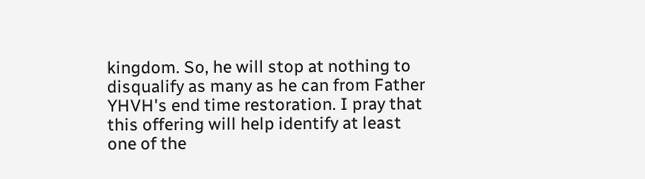kingdom. So, he will stop at nothing to disqualify as many as he can from Father YHVH's end time restoration. I pray that this offering will help identify at least one of the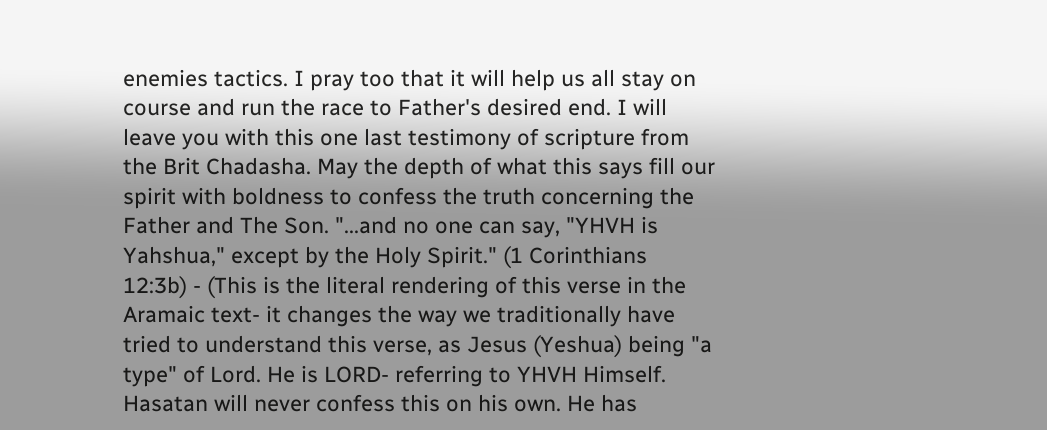enemies tactics. I pray too that it will help us all stay on course and run the race to Father's desired end. I will leave you with this one last testimony of scripture from the Brit Chadasha. May the depth of what this says fill our spirit with boldness to confess the truth concerning the Father and The Son. "...and no one can say, "YHVH is Yahshua," except by the Holy Spirit." (1 Corinthians 12:3b) - (This is the literal rendering of this verse in the Aramaic text- it changes the way we traditionally have tried to understand this verse, as Jesus (Yeshua) being "a type" of Lord. He is LORD- referring to YHVH Himself. Hasatan will never confess this on his own. He has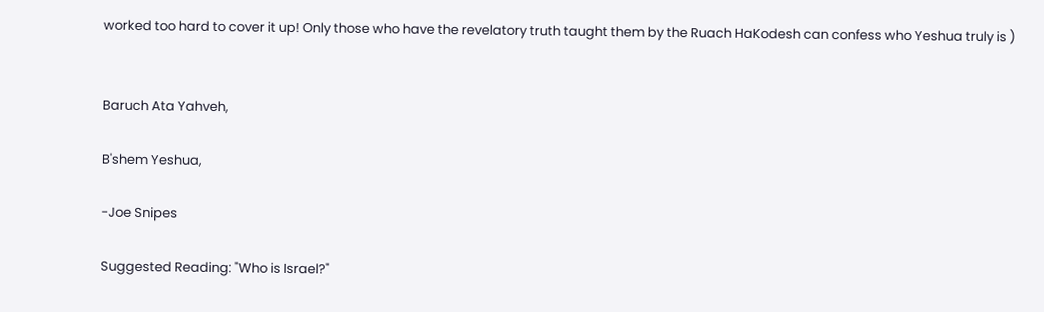worked too hard to cover it up! Only those who have the revelatory truth taught them by the Ruach HaKodesh can confess who Yeshua truly is )


Baruch Ata Yahveh,

B'shem Yeshua,

-Joe Snipes

Suggested Reading: "Who is Israel?"